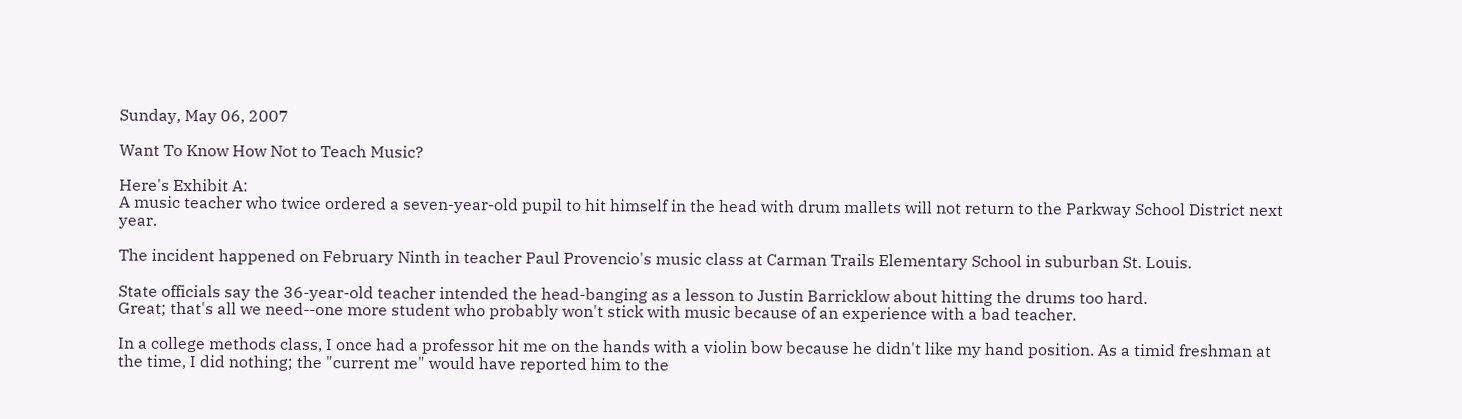Sunday, May 06, 2007

Want To Know How Not to Teach Music?

Here's Exhibit A:
A music teacher who twice ordered a seven-year-old pupil to hit himself in the head with drum mallets will not return to the Parkway School District next year.

The incident happened on February Ninth in teacher Paul Provencio's music class at Carman Trails Elementary School in suburban St. Louis.

State officials say the 36-year-old teacher intended the head-banging as a lesson to Justin Barricklow about hitting the drums too hard.
Great; that's all we need--one more student who probably won't stick with music because of an experience with a bad teacher.

In a college methods class, I once had a professor hit me on the hands with a violin bow because he didn't like my hand position. As a timid freshman at the time, I did nothing; the "current me" would have reported him to the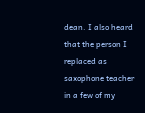dean. I also heard that the person I replaced as saxophone teacher in a few of my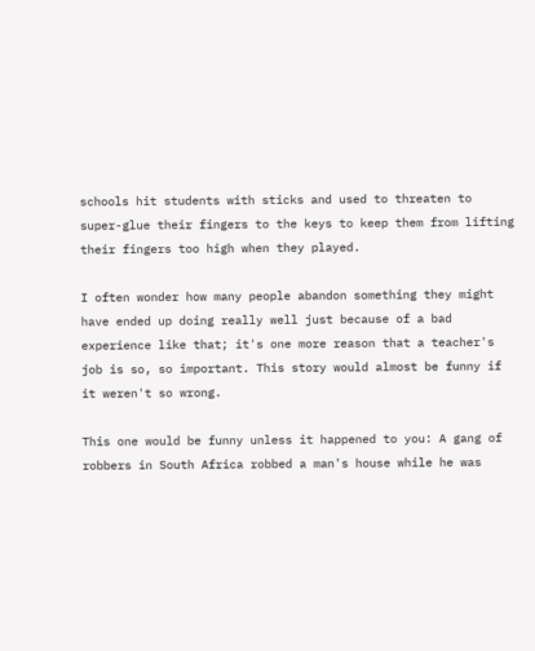schools hit students with sticks and used to threaten to super-glue their fingers to the keys to keep them from lifting their fingers too high when they played.

I often wonder how many people abandon something they might have ended up doing really well just because of a bad experience like that; it's one more reason that a teacher's job is so, so important. This story would almost be funny if it weren't so wrong.

This one would be funny unless it happened to you: A gang of robbers in South Africa robbed a man's house while he was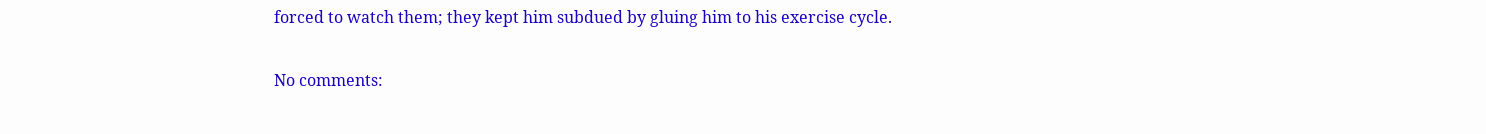forced to watch them; they kept him subdued by gluing him to his exercise cycle.

No comments: